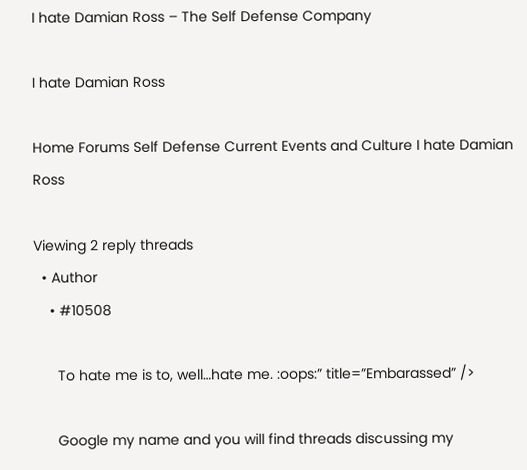I hate Damian Ross – The Self Defense Company

I hate Damian Ross

Home Forums Self Defense Current Events and Culture I hate Damian Ross

Viewing 2 reply threads
  • Author
    • #10508

      To hate me is to, well…hate me. :oops:” title=”Embarassed” />

      Google my name and you will find threads discussing my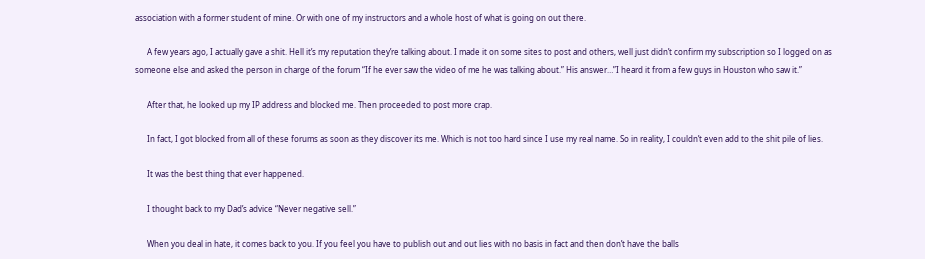association with a former student of mine. Or with one of my instructors and a whole host of what is going on out there.

      A few years ago, I actually gave a shit. Hell it’s my reputation they’re talking about. I made it on some sites to post and others, well just didn’t confirm my subscription so I logged on as someone else and asked the person in charge of the forum “If he ever saw the video of me he was talking about.” His answer…”I heard it from a few guys in Houston who saw it.”

      After that, he looked up my IP address and blocked me. Then proceeded to post more crap.

      In fact, I got blocked from all of these forums as soon as they discover its me. Which is not too hard since I use my real name. So in reality, I couldn’t even add to the shit pile of lies.

      It was the best thing that ever happened.

      I thought back to my Dad’s advice “Never negative sell.”

      When you deal in hate, it comes back to you. If you feel you have to publish out and out lies with no basis in fact and then don’t have the balls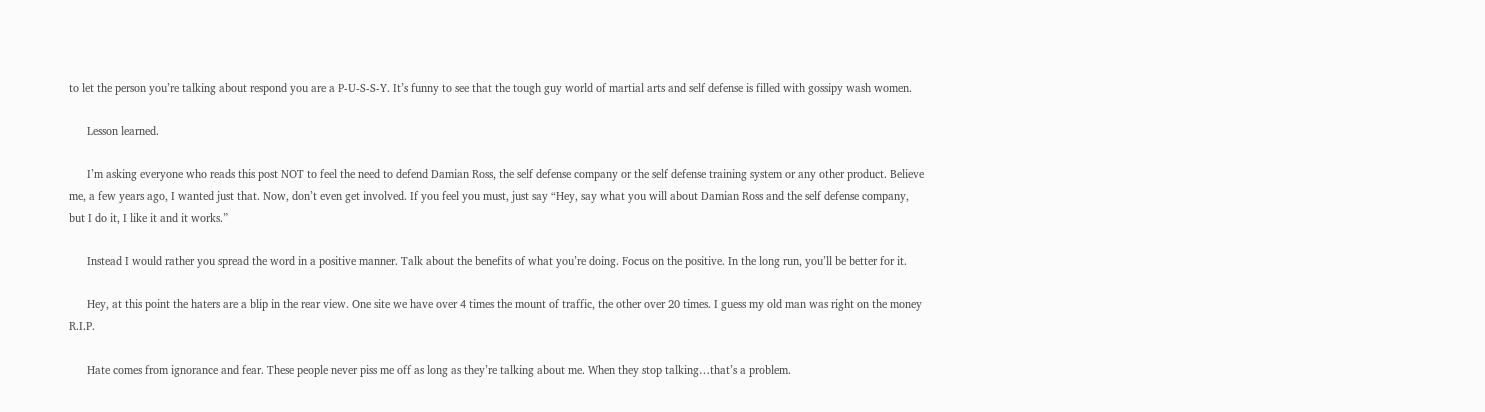to let the person you’re talking about respond you are a P-U-S-S-Y. It’s funny to see that the tough guy world of martial arts and self defense is filled with gossipy wash women.

      Lesson learned.

      I’m asking everyone who reads this post NOT to feel the need to defend Damian Ross, the self defense company or the self defense training system or any other product. Believe me, a few years ago, I wanted just that. Now, don’t even get involved. If you feel you must, just say “Hey, say what you will about Damian Ross and the self defense company, but I do it, I like it and it works.”

      Instead I would rather you spread the word in a positive manner. Talk about the benefits of what you’re doing. Focus on the positive. In the long run, you’ll be better for it.

      Hey, at this point the haters are a blip in the rear view. One site we have over 4 times the mount of traffic, the other over 20 times. I guess my old man was right on the money R.I.P.

      Hate comes from ignorance and fear. These people never piss me off as long as they’re talking about me. When they stop talking…that’s a problem.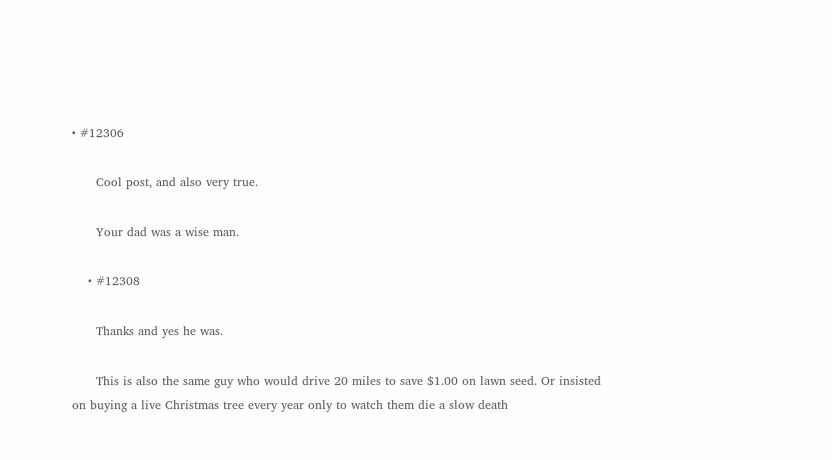• #12306

      Cool post, and also very true.

      Your dad was a wise man.

    • #12308

      Thanks and yes he was.

      This is also the same guy who would drive 20 miles to save $1.00 on lawn seed. Or insisted on buying a live Christmas tree every year only to watch them die a slow death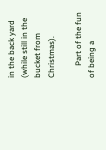in the back yard (while still in the bucket from Christmas).

      Part of the fun of being a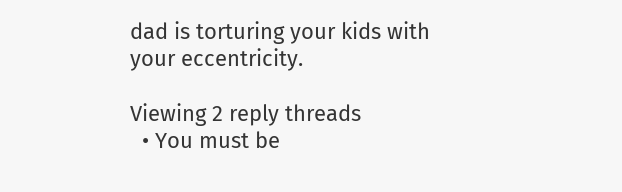dad is torturing your kids with your eccentricity.

Viewing 2 reply threads
  • You must be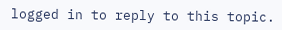logged in to reply to this topic.